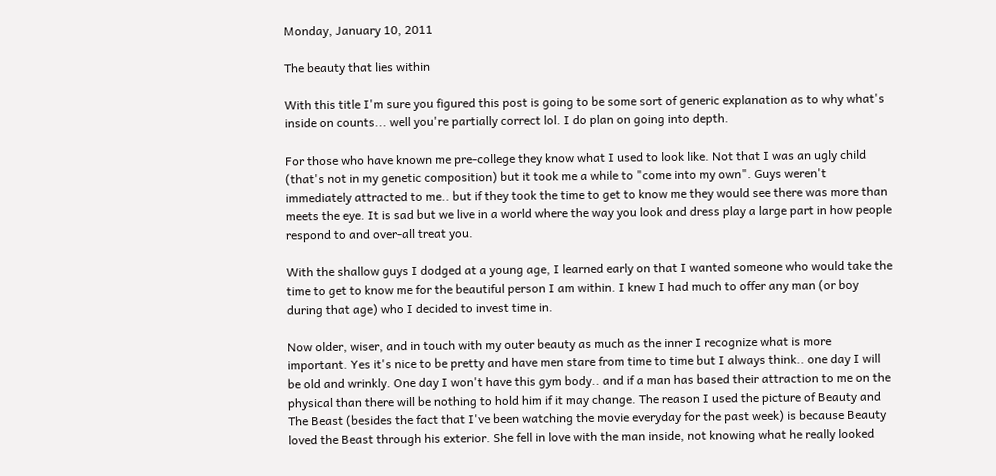Monday, January 10, 2011

The beauty that lies within

With this title I'm sure you figured this post is going to be some sort of generic explanation as to why what's inside on counts... well you're partially correct lol. I do plan on going into depth.

For those who have known me pre-college they know what I used to look like. Not that I was an ugly child (that's not in my genetic composition) but it took me a while to "come into my own". Guys weren't immediately attracted to me.. but if they took the time to get to know me they would see there was more than meets the eye. It is sad but we live in a world where the way you look and dress play a large part in how people respond to and over-all treat you.

With the shallow guys I dodged at a young age, I learned early on that I wanted someone who would take the time to get to know me for the beautiful person I am within. I knew I had much to offer any man (or boy during that age) who I decided to invest time in.

Now older, wiser, and in touch with my outer beauty as much as the inner I recognize what is more important. Yes it's nice to be pretty and have men stare from time to time but I always think.. one day I will be old and wrinkly. One day I won't have this gym body.. and if a man has based their attraction to me on the physical than there will be nothing to hold him if it may change. The reason I used the picture of Beauty and The Beast (besides the fact that I've been watching the movie everyday for the past week) is because Beauty loved the Beast through his exterior. She fell in love with the man inside, not knowing what he really looked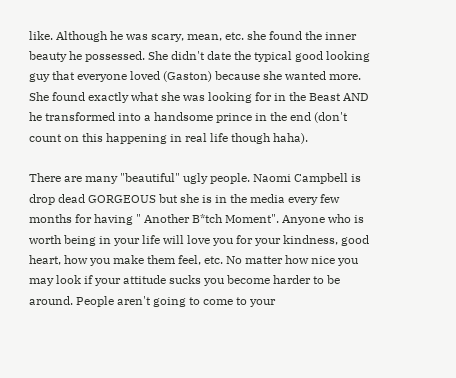like. Although he was scary, mean, etc. she found the inner beauty he possessed. She didn't date the typical good looking guy that everyone loved (Gaston) because she wanted more. She found exactly what she was looking for in the Beast AND he transformed into a handsome prince in the end (don't count on this happening in real life though haha).

There are many "beautiful" ugly people. Naomi Campbell is drop dead GORGEOUS but she is in the media every few months for having " Another B*tch Moment". Anyone who is worth being in your life will love you for your kindness, good heart, how you make them feel, etc. No matter how nice you may look if your attitude sucks you become harder to be around. People aren't going to come to your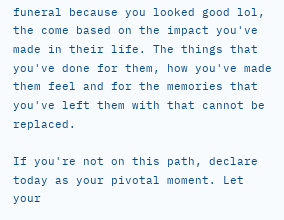funeral because you looked good lol, the come based on the impact you've made in their life. The things that you've done for them, how you've made them feel and for the memories that you've left them with that cannot be replaced.

If you're not on this path, declare today as your pivotal moment. Let your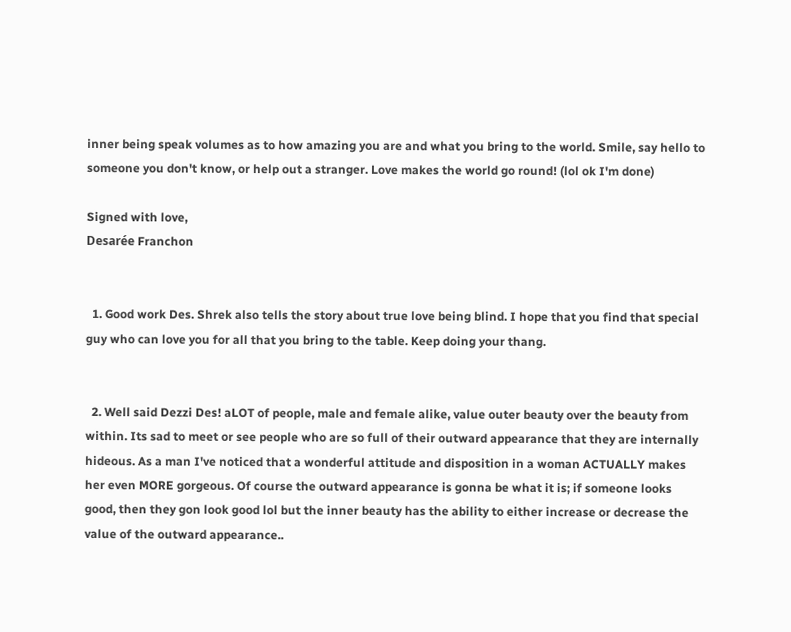inner being speak volumes as to how amazing you are and what you bring to the world. Smile, say hello to someone you don't know, or help out a stranger. Love makes the world go round! (lol ok I'm done)

Signed with love,
Desarée Franchon


  1. Good work Des. Shrek also tells the story about true love being blind. I hope that you find that special guy who can love you for all that you bring to the table. Keep doing your thang.


  2. Well said Dezzi Des! aLOT of people, male and female alike, value outer beauty over the beauty from within. Its sad to meet or see people who are so full of their outward appearance that they are internally hideous. As a man I've noticed that a wonderful attitude and disposition in a woman ACTUALLY makes her even MORE gorgeous. Of course the outward appearance is gonna be what it is; if someone looks good, then they gon look good lol but the inner beauty has the ability to either increase or decrease the value of the outward appearance..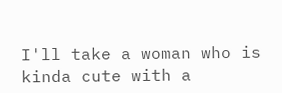I'll take a woman who is kinda cute with a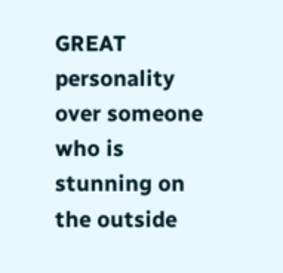GREAT personality over someone who is stunning on the outside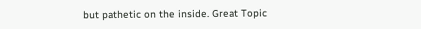but pathetic on the inside. Great Topic